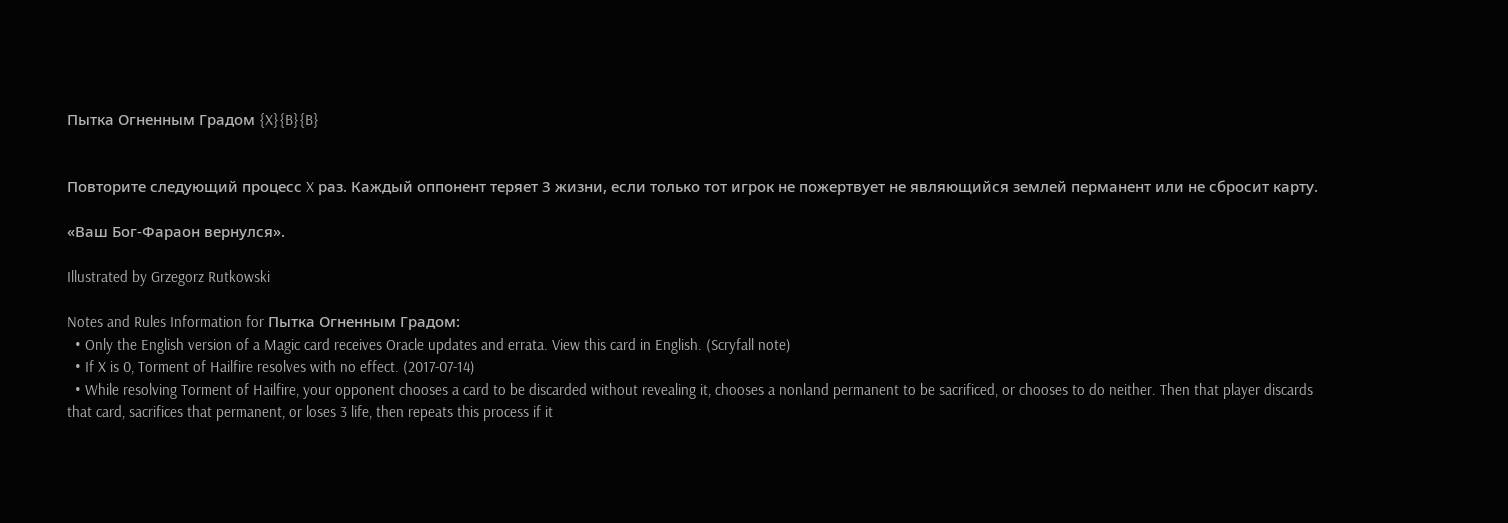Пытка Огненным Градом {X}{B}{B}


Повторите следующий процесс X раз. Каждый оппонент теряет 3 жизни, если только тот игрок не пожертвует не являющийся землей перманент или не сбросит карту.

«Ваш Бог-Фараон вернулся».

Illustrated by Grzegorz Rutkowski

Notes and Rules Information for Пытка Огненным Градом:
  • Only the English version of a Magic card receives Oracle updates and errata. View this card in English. (Scryfall note)
  • If X is 0, Torment of Hailfire resolves with no effect. (2017-07-14)
  • While resolving Torment of Hailfire, your opponent chooses a card to be discarded without revealing it, chooses a nonland permanent to be sacrificed, or chooses to do neither. Then that player discards that card, sacrifices that permanent, or loses 3 life, then repeats this process if it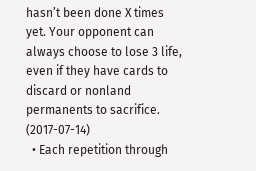hasn’t been done X times yet. Your opponent can always choose to lose 3 life, even if they have cards to discard or nonland permanents to sacrifice. (2017-07-14)
  • Each repetition through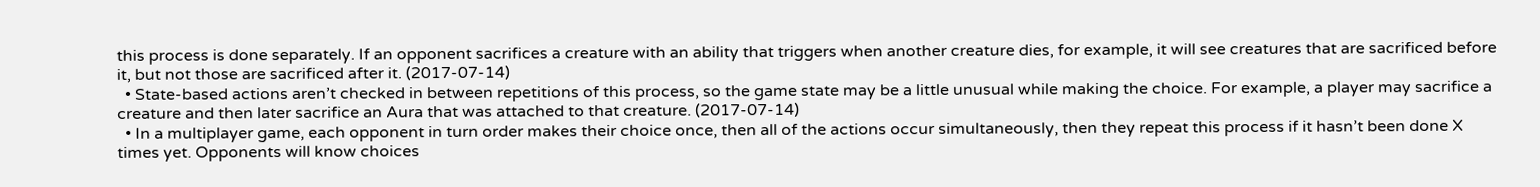this process is done separately. If an opponent sacrifices a creature with an ability that triggers when another creature dies, for example, it will see creatures that are sacrificed before it, but not those are sacrificed after it. (2017-07-14)
  • State-based actions aren’t checked in between repetitions of this process, so the game state may be a little unusual while making the choice. For example, a player may sacrifice a creature and then later sacrifice an Aura that was attached to that creature. (2017-07-14)
  • In a multiplayer game, each opponent in turn order makes their choice once, then all of the actions occur simultaneously, then they repeat this process if it hasn’t been done X times yet. Opponents will know choices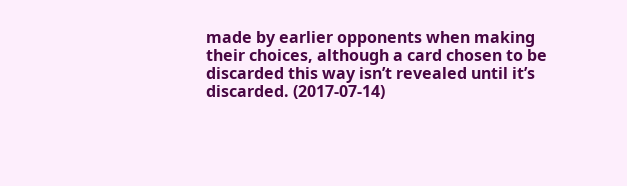made by earlier opponents when making their choices, although a card chosen to be discarded this way isn’t revealed until it’s discarded. (2017-07-14)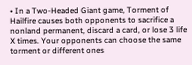• In a Two-Headed Giant game, Torment of Hailfire causes both opponents to sacrifice a nonland permanent, discard a card, or lose 3 life X times. Your opponents can choose the same torment or different ones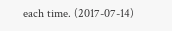each time. (2017-07-14)